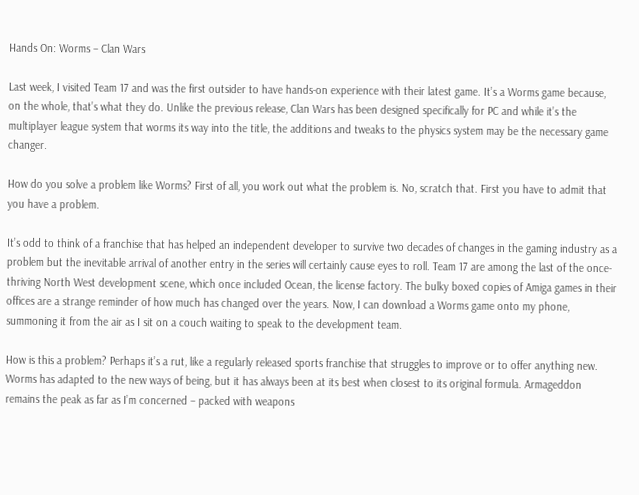Hands On: Worms – Clan Wars

Last week, I visited Team 17 and was the first outsider to have hands-on experience with their latest game. It’s a Worms game because, on the whole, that’s what they do. Unlike the previous release, Clan Wars has been designed specifically for PC and while it’s the multiplayer league system that worms its way into the title, the additions and tweaks to the physics system may be the necessary game changer.

How do you solve a problem like Worms? First of all, you work out what the problem is. No, scratch that. First you have to admit that you have a problem.

It’s odd to think of a franchise that has helped an independent developer to survive two decades of changes in the gaming industry as a problem but the inevitable arrival of another entry in the series will certainly cause eyes to roll. Team 17 are among the last of the once-thriving North West development scene, which once included Ocean, the license factory. The bulky boxed copies of Amiga games in their offices are a strange reminder of how much has changed over the years. Now, I can download a Worms game onto my phone, summoning it from the air as I sit on a couch waiting to speak to the development team.

How is this a problem? Perhaps it’s a rut, like a regularly released sports franchise that struggles to improve or to offer anything new. Worms has adapted to the new ways of being, but it has always been at its best when closest to its original formula. Armageddon remains the peak as far as I’m concerned – packed with weapons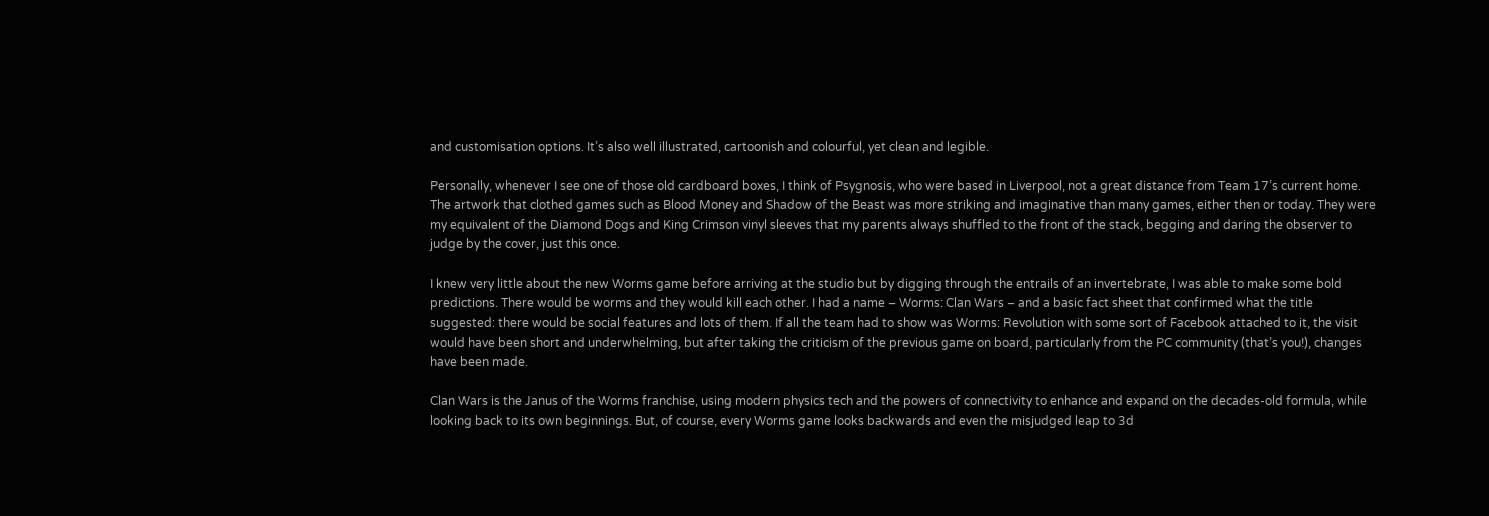and customisation options. It’s also well illustrated, cartoonish and colourful, yet clean and legible.

Personally, whenever I see one of those old cardboard boxes, I think of Psygnosis, who were based in Liverpool, not a great distance from Team 17’s current home. The artwork that clothed games such as Blood Money and Shadow of the Beast was more striking and imaginative than many games, either then or today. They were my equivalent of the Diamond Dogs and King Crimson vinyl sleeves that my parents always shuffled to the front of the stack, begging and daring the observer to judge by the cover, just this once.

I knew very little about the new Worms game before arriving at the studio but by digging through the entrails of an invertebrate, I was able to make some bold predictions. There would be worms and they would kill each other. I had a name – Worms: Clan Wars – and a basic fact sheet that confirmed what the title suggested: there would be social features and lots of them. If all the team had to show was Worms: Revolution with some sort of Facebook attached to it, the visit would have been short and underwhelming, but after taking the criticism of the previous game on board, particularly from the PC community (that’s you!), changes have been made.

Clan Wars is the Janus of the Worms franchise, using modern physics tech and the powers of connectivity to enhance and expand on the decades-old formula, while looking back to its own beginnings. But, of course, every Worms game looks backwards and even the misjudged leap to 3d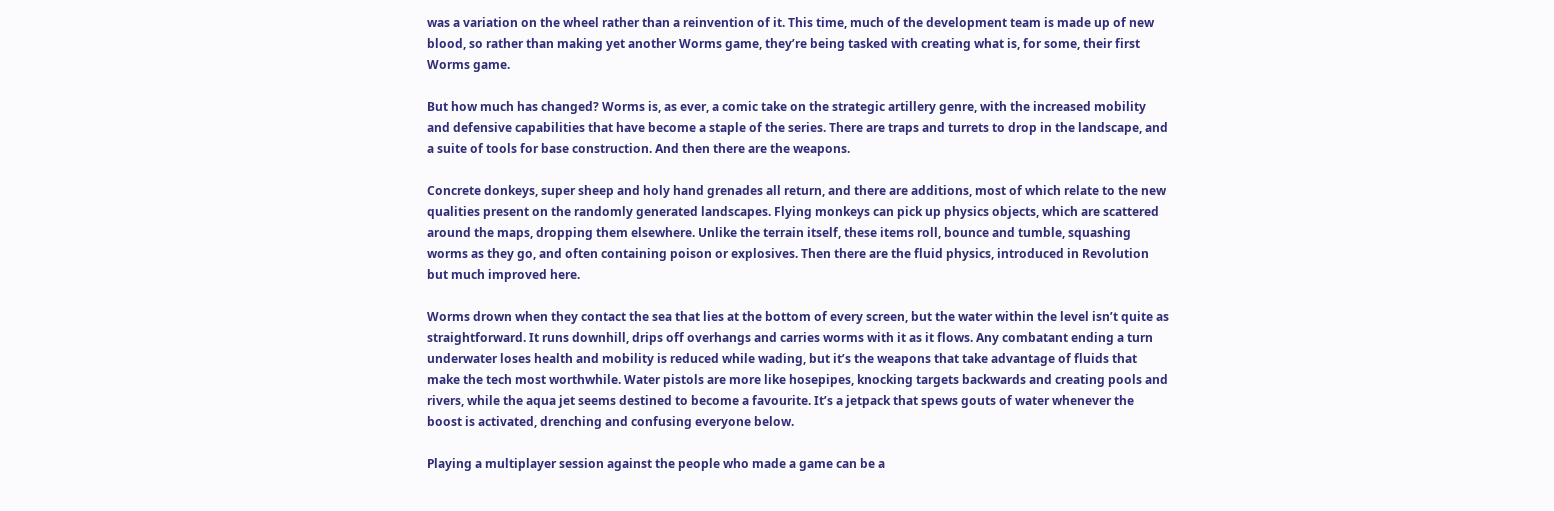was a variation on the wheel rather than a reinvention of it. This time, much of the development team is made up of new blood, so rather than making yet another Worms game, they’re being tasked with creating what is, for some, their first Worms game.

But how much has changed? Worms is, as ever, a comic take on the strategic artillery genre, with the increased mobility and defensive capabilities that have become a staple of the series. There are traps and turrets to drop in the landscape, and a suite of tools for base construction. And then there are the weapons.

Concrete donkeys, super sheep and holy hand grenades all return, and there are additions, most of which relate to the new qualities present on the randomly generated landscapes. Flying monkeys can pick up physics objects, which are scattered around the maps, dropping them elsewhere. Unlike the terrain itself, these items roll, bounce and tumble, squashing worms as they go, and often containing poison or explosives. Then there are the fluid physics, introduced in Revolution but much improved here.

Worms drown when they contact the sea that lies at the bottom of every screen, but the water within the level isn’t quite as straightforward. It runs downhill, drips off overhangs and carries worms with it as it flows. Any combatant ending a turn underwater loses health and mobility is reduced while wading, but it’s the weapons that take advantage of fluids that make the tech most worthwhile. Water pistols are more like hosepipes, knocking targets backwards and creating pools and rivers, while the aqua jet seems destined to become a favourite. It’s a jetpack that spews gouts of water whenever the boost is activated, drenching and confusing everyone below.

Playing a multiplayer session against the people who made a game can be a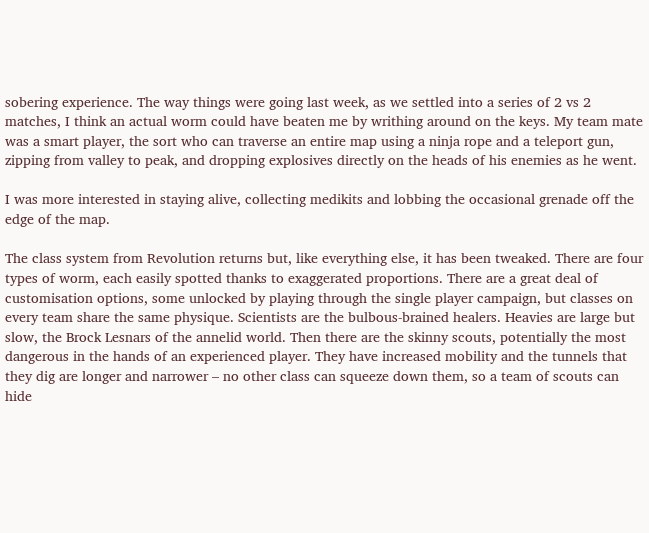sobering experience. The way things were going last week, as we settled into a series of 2 vs 2 matches, I think an actual worm could have beaten me by writhing around on the keys. My team mate was a smart player, the sort who can traverse an entire map using a ninja rope and a teleport gun, zipping from valley to peak, and dropping explosives directly on the heads of his enemies as he went.

I was more interested in staying alive, collecting medikits and lobbing the occasional grenade off the edge of the map.

The class system from Revolution returns but, like everything else, it has been tweaked. There are four types of worm, each easily spotted thanks to exaggerated proportions. There are a great deal of customisation options, some unlocked by playing through the single player campaign, but classes on every team share the same physique. Scientists are the bulbous-brained healers. Heavies are large but slow, the Brock Lesnars of the annelid world. Then there are the skinny scouts, potentially the most dangerous in the hands of an experienced player. They have increased mobility and the tunnels that they dig are longer and narrower – no other class can squeeze down them, so a team of scouts can hide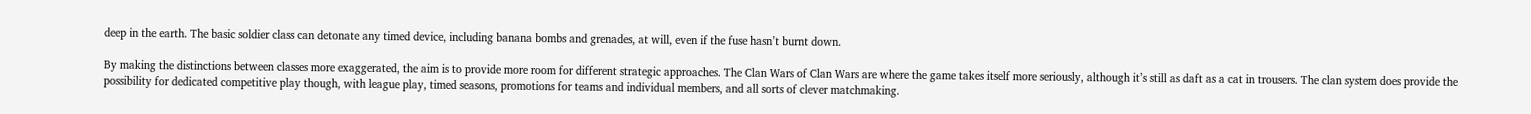deep in the earth. The basic soldier class can detonate any timed device, including banana bombs and grenades, at will, even if the fuse hasn’t burnt down.

By making the distinctions between classes more exaggerated, the aim is to provide more room for different strategic approaches. The Clan Wars of Clan Wars are where the game takes itself more seriously, although it’s still as daft as a cat in trousers. The clan system does provide the possibility for dedicated competitive play though, with league play, timed seasons, promotions for teams and individual members, and all sorts of clever matchmaking.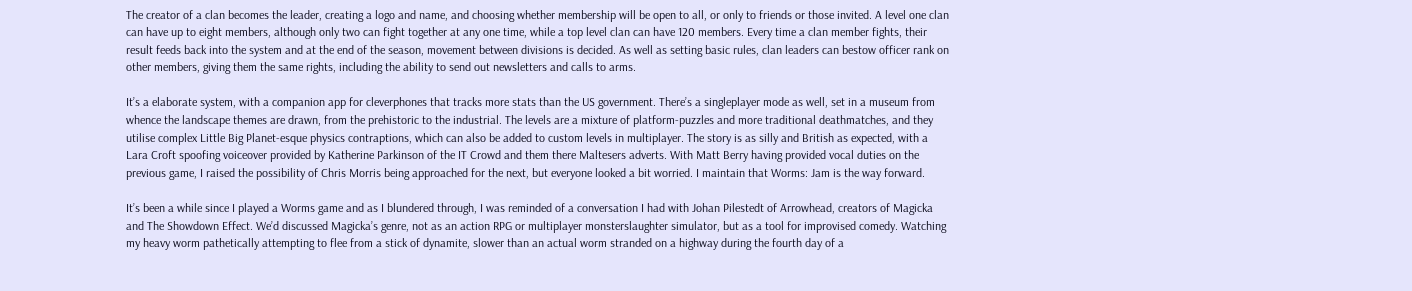The creator of a clan becomes the leader, creating a logo and name, and choosing whether membership will be open to all, or only to friends or those invited. A level one clan can have up to eight members, although only two can fight together at any one time, while a top level clan can have 120 members. Every time a clan member fights, their result feeds back into the system and at the end of the season, movement between divisions is decided. As well as setting basic rules, clan leaders can bestow officer rank on other members, giving them the same rights, including the ability to send out newsletters and calls to arms.

It’s a elaborate system, with a companion app for cleverphones that tracks more stats than the US government. There’s a singleplayer mode as well, set in a museum from whence the landscape themes are drawn, from the prehistoric to the industrial. The levels are a mixture of platform-puzzles and more traditional deathmatches, and they utilise complex Little Big Planet-esque physics contraptions, which can also be added to custom levels in multiplayer. The story is as silly and British as expected, with a Lara Croft spoofing voiceover provided by Katherine Parkinson of the IT Crowd and them there Maltesers adverts. With Matt Berry having provided vocal duties on the previous game, I raised the possibility of Chris Morris being approached for the next, but everyone looked a bit worried. I maintain that Worms: Jam is the way forward.

It’s been a while since I played a Worms game and as I blundered through, I was reminded of a conversation I had with Johan Pilestedt of Arrowhead, creators of Magicka and The Showdown Effect. We’d discussed Magicka’s genre, not as an action RPG or multiplayer monsterslaughter simulator, but as a tool for improvised comedy. Watching my heavy worm pathetically attempting to flee from a stick of dynamite, slower than an actual worm stranded on a highway during the fourth day of a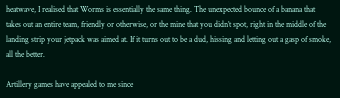heatwave, I realised that Worms is essentially the same thing. The unexpected bounce of a banana that takes out an entire team, friendly or otherwise, or the mine that you didn’t spot, right in the middle of the landing strip your jetpack was aimed at. If it turns out to be a dud, hissing and letting out a gasp of smoke, all the better.

Artillery games have appealed to me since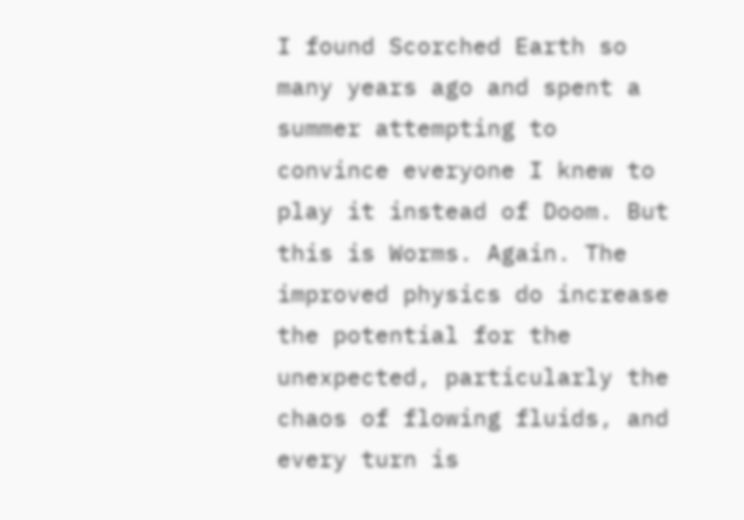I found Scorched Earth so many years ago and spent a summer attempting to convince everyone I knew to play it instead of Doom. But this is Worms. Again. The improved physics do increase the potential for the unexpected, particularly the chaos of flowing fluids, and every turn is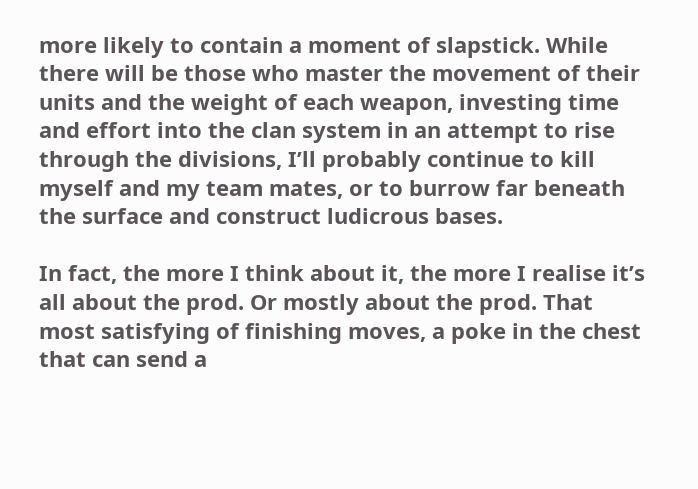more likely to contain a moment of slapstick. While there will be those who master the movement of their units and the weight of each weapon, investing time and effort into the clan system in an attempt to rise through the divisions, I’ll probably continue to kill myself and my team mates, or to burrow far beneath the surface and construct ludicrous bases.

In fact, the more I think about it, the more I realise it’s all about the prod. Or mostly about the prod. That most satisfying of finishing moves, a poke in the chest that can send a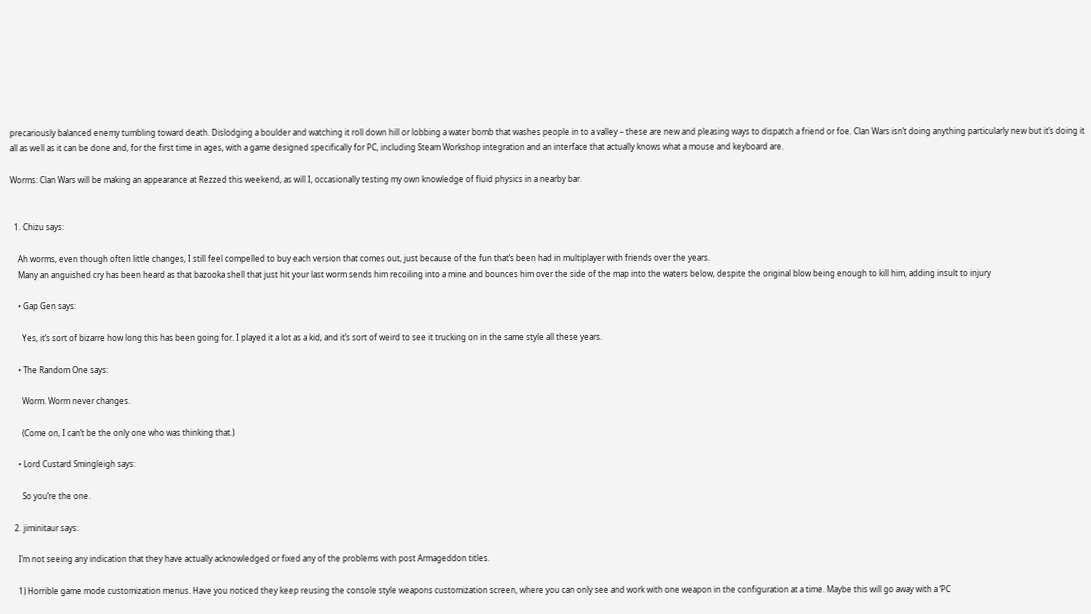precariously balanced enemy tumbling toward death. Dislodging a boulder and watching it roll down hill or lobbing a water bomb that washes people in to a valley – these are new and pleasing ways to dispatch a friend or foe. Clan Wars isn’t doing anything particularly new but it’s doing it all as well as it can be done and, for the first time in ages, with a game designed specifically for PC, including Steam Workshop integration and an interface that actually knows what a mouse and keyboard are.

Worms: Clan Wars will be making an appearance at Rezzed this weekend, as will I, occasionally testing my own knowledge of fluid physics in a nearby bar.


  1. Chizu says:

    Ah worms, even though often little changes, I still feel compelled to buy each version that comes out, just because of the fun that’s been had in multiplayer with friends over the years.
    Many an anguished cry has been heard as that bazooka shell that just hit your last worm sends him recoiling into a mine and bounces him over the side of the map into the waters below, despite the original blow being enough to kill him, adding insult to injury

    • Gap Gen says:

      Yes, it’s sort of bizarre how long this has been going for. I played it a lot as a kid, and it’s sort of weird to see it trucking on in the same style all these years.

    • The Random One says:

      Worm. Worm never changes.

      (Come on, I can’t be the only one who was thinking that.)

    • Lord Custard Smingleigh says:

      So you’re the one.

  2. jiminitaur says:

    I’m not seeing any indication that they have actually acknowledged or fixed any of the problems with post Armageddon titles.

    1) Horrible game mode customization menus. Have you noticed they keep reusing the console style weapons customization screen, where you can only see and work with one weapon in the configuration at a time. Maybe this will go away with a ‘PC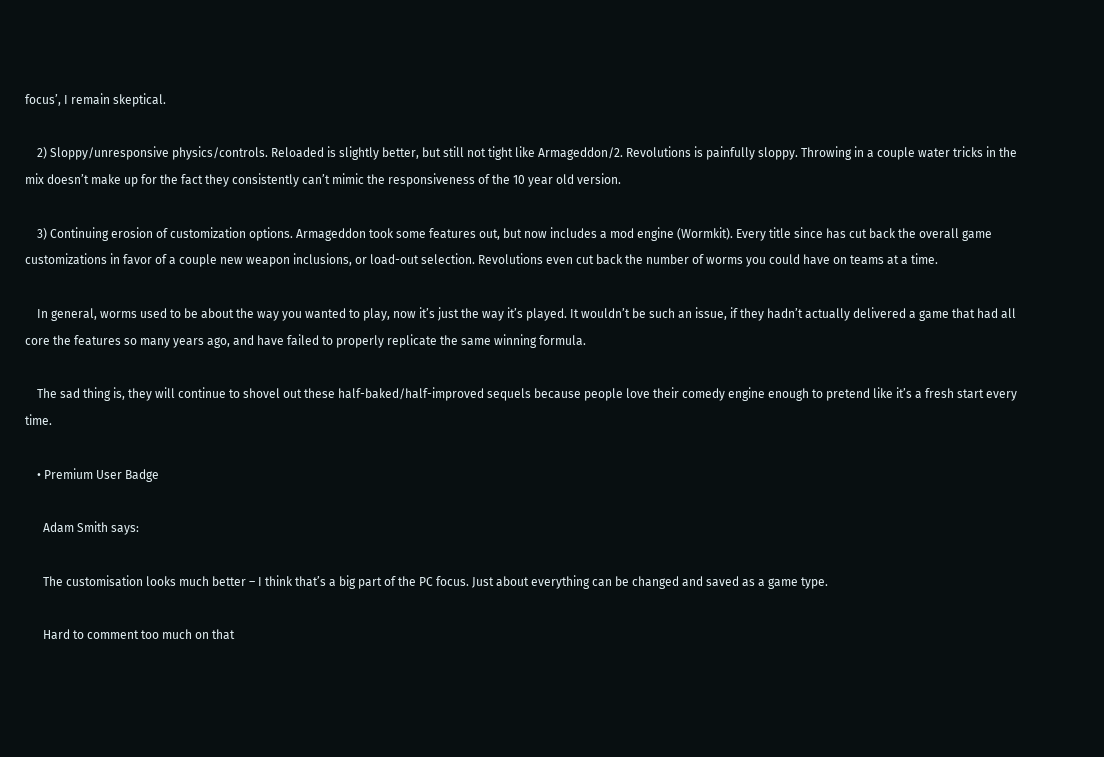focus’, I remain skeptical.

    2) Sloppy/unresponsive physics/controls. Reloaded is slightly better, but still not tight like Armageddon/2. Revolutions is painfully sloppy. Throwing in a couple water tricks in the mix doesn’t make up for the fact they consistently can’t mimic the responsiveness of the 10 year old version.

    3) Continuing erosion of customization options. Armageddon took some features out, but now includes a mod engine (Wormkit). Every title since has cut back the overall game customizations in favor of a couple new weapon inclusions, or load-out selection. Revolutions even cut back the number of worms you could have on teams at a time.

    In general, worms used to be about the way you wanted to play, now it’s just the way it’s played. It wouldn’t be such an issue, if they hadn’t actually delivered a game that had all core the features so many years ago, and have failed to properly replicate the same winning formula.

    The sad thing is, they will continue to shovel out these half-baked/half-improved sequels because people love their comedy engine enough to pretend like it’s a fresh start every time.

    • Premium User Badge

      Adam Smith says:

      The customisation looks much better – I think that’s a big part of the PC focus. Just about everything can be changed and saved as a game type.

      Hard to comment too much on that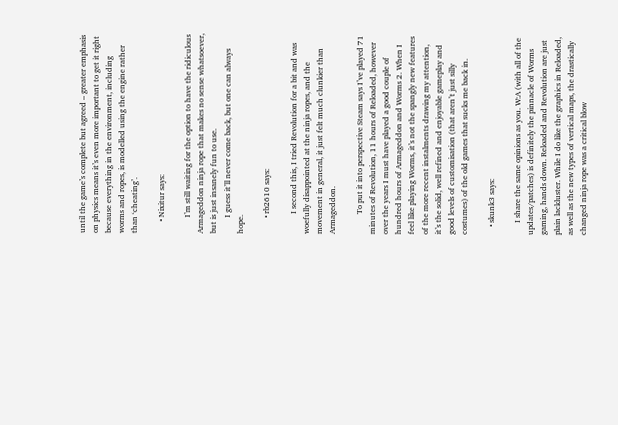until the game’s complete but agreed – greater emphasis on physics means it’s even more important to get it right because everything in the environment, including worms and ropes, is modelled using the engine rather than ‘cheating’.

      • Nixitur says:

        I’m still waiting for the option to have the ridiculous Armageddon ninja rope that makes no sense whatsoever, but is just insanely fun to use.
        I guess it’ll never come back, but one can always hope.

        • rb2610 says:

          I second this, I tried Revolution for a bit and was woefully disappointed at the ninja ropes, and the movement in general, it just felt much clunkier than Armageddon.

          To put it into perspective Steam says I’ve played 71 minutes of Revolution, 11 hours of Reloaded, however over the years I must have played a good couple of hundred hours of Armageddon and Worms 2. When I feel like playing Worms, it’s not the spangly new features of the more recent instalments drawing my attention, it’s the solid, well refined and enjoyable gameplay and good levels of customisation (that aren’t just silly costumes) of the old games that sucks me back in.

    • skunk3 says:

      I share the same opinions as you. W:A (with all of the updates/patches) is definitely the pinnacle of Worms gaming, hands down. Reloaded and Revolution are just plain lackluster. While I do like the graphics in Reloaded, as well as the new types of vertical maps, the drastically changed ninja rope was a critical blow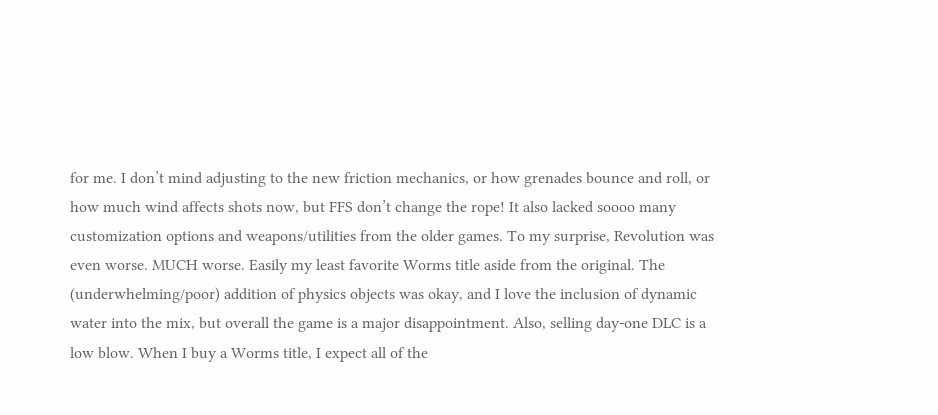for me. I don’t mind adjusting to the new friction mechanics, or how grenades bounce and roll, or how much wind affects shots now, but FFS don’t change the rope! It also lacked soooo many customization options and weapons/utilities from the older games. To my surprise, Revolution was even worse. MUCH worse. Easily my least favorite Worms title aside from the original. The (underwhelming/poor) addition of physics objects was okay, and I love the inclusion of dynamic water into the mix, but overall the game is a major disappointment. Also, selling day-one DLC is a low blow. When I buy a Worms title, I expect all of the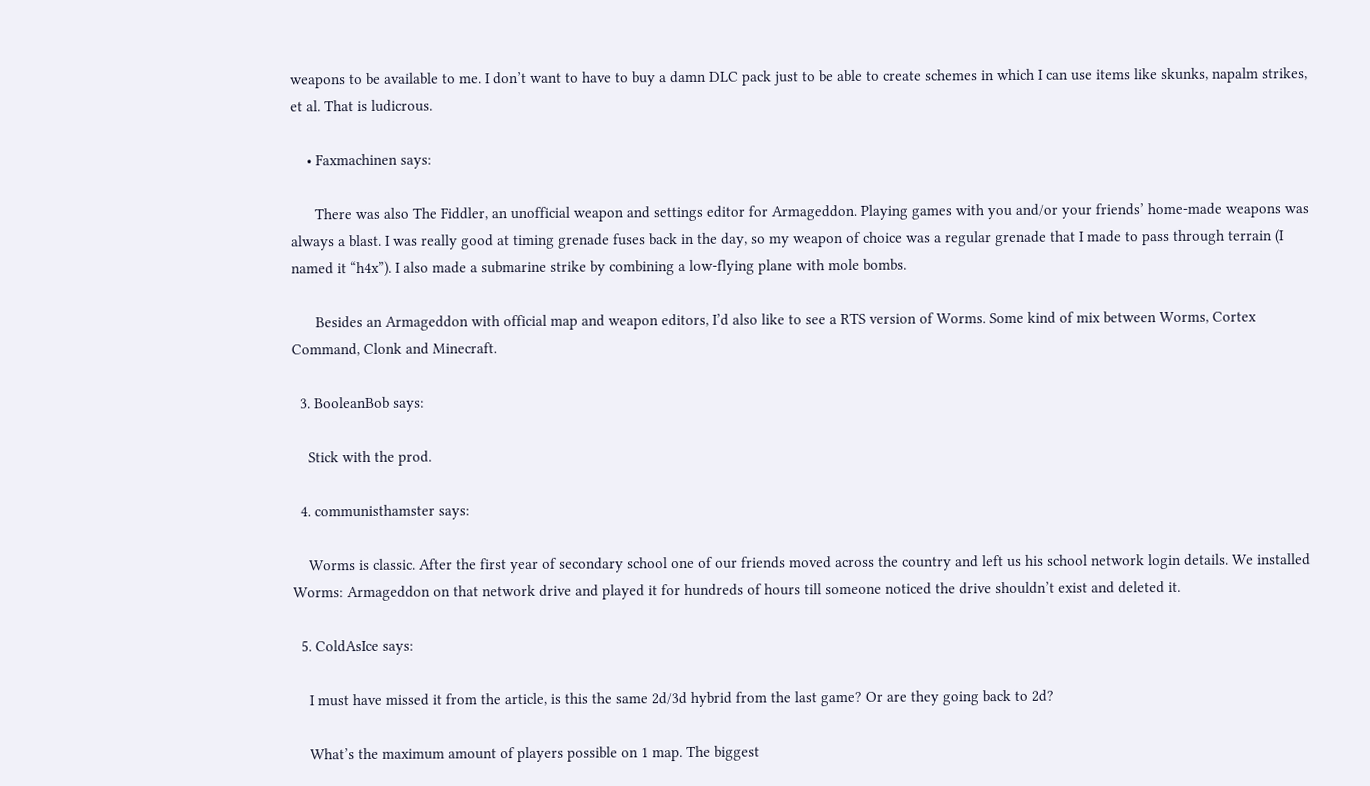weapons to be available to me. I don’t want to have to buy a damn DLC pack just to be able to create schemes in which I can use items like skunks, napalm strikes, et al. That is ludicrous.

    • Faxmachinen says:

      There was also The Fiddler, an unofficial weapon and settings editor for Armageddon. Playing games with you and/or your friends’ home-made weapons was always a blast. I was really good at timing grenade fuses back in the day, so my weapon of choice was a regular grenade that I made to pass through terrain (I named it “h4x”). I also made a submarine strike by combining a low-flying plane with mole bombs.

      Besides an Armageddon with official map and weapon editors, I’d also like to see a RTS version of Worms. Some kind of mix between Worms, Cortex Command, Clonk and Minecraft.

  3. BooleanBob says:

    Stick with the prod.

  4. communisthamster says:

    Worms is classic. After the first year of secondary school one of our friends moved across the country and left us his school network login details. We installed Worms: Armageddon on that network drive and played it for hundreds of hours till someone noticed the drive shouldn’t exist and deleted it.

  5. ColdAsIce says:

    I must have missed it from the article, is this the same 2d/3d hybrid from the last game? Or are they going back to 2d?

    What’s the maximum amount of players possible on 1 map. The biggest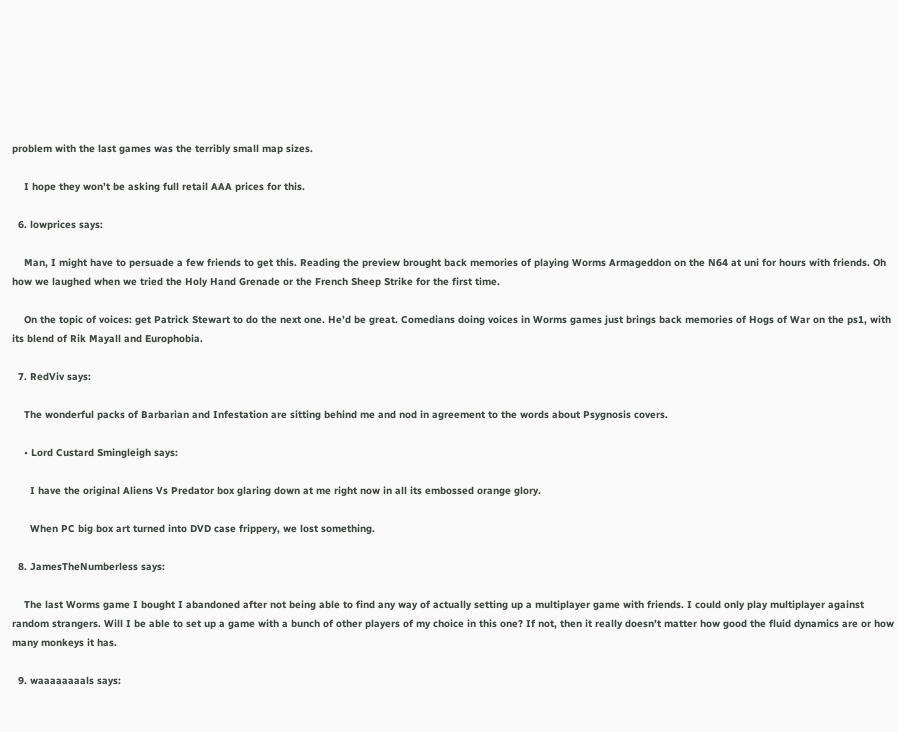problem with the last games was the terribly small map sizes.

    I hope they won’t be asking full retail AAA prices for this.

  6. lowprices says:

    Man, I might have to persuade a few friends to get this. Reading the preview brought back memories of playing Worms Armageddon on the N64 at uni for hours with friends. Oh how we laughed when we tried the Holy Hand Grenade or the French Sheep Strike for the first time.

    On the topic of voices: get Patrick Stewart to do the next one. He’d be great. Comedians doing voices in Worms games just brings back memories of Hogs of War on the ps1, with its blend of Rik Mayall and Europhobia.

  7. RedViv says:

    The wonderful packs of Barbarian and Infestation are sitting behind me and nod in agreement to the words about Psygnosis covers.

    • Lord Custard Smingleigh says:

      I have the original Aliens Vs Predator box glaring down at me right now in all its embossed orange glory.

      When PC big box art turned into DVD case frippery, we lost something.

  8. JamesTheNumberless says:

    The last Worms game I bought I abandoned after not being able to find any way of actually setting up a multiplayer game with friends. I could only play multiplayer against random strangers. Will I be able to set up a game with a bunch of other players of my choice in this one? If not, then it really doesn’t matter how good the fluid dynamics are or how many monkeys it has.

  9. waaaaaaaals says: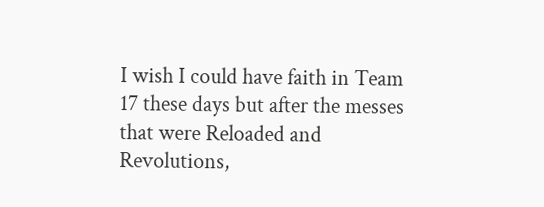I wish I could have faith in Team 17 these days but after the messes that were Reloaded and Revolutions,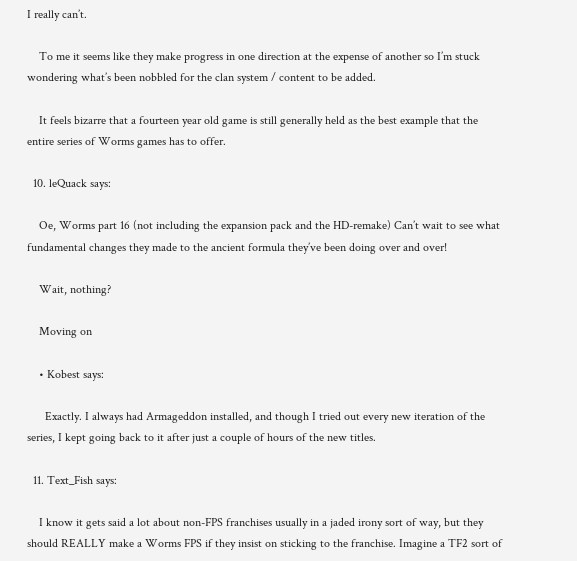I really can’t.

    To me it seems like they make progress in one direction at the expense of another so I’m stuck wondering what’s been nobbled for the clan system / content to be added.

    It feels bizarre that a fourteen year old game is still generally held as the best example that the entire series of Worms games has to offer.

  10. leQuack says:

    Oe, Worms part 16 (not including the expansion pack and the HD-remake) Can’t wait to see what fundamental changes they made to the ancient formula they’ve been doing over and over!

    Wait, nothing?

    Moving on

    • Kobest says:

      Exactly. I always had Armageddon installed, and though I tried out every new iteration of the series, I kept going back to it after just a couple of hours of the new titles.

  11. Text_Fish says:

    I know it gets said a lot about non-FPS franchises usually in a jaded irony sort of way, but they should REALLY make a Worms FPS if they insist on sticking to the franchise. Imagine a TF2 sort of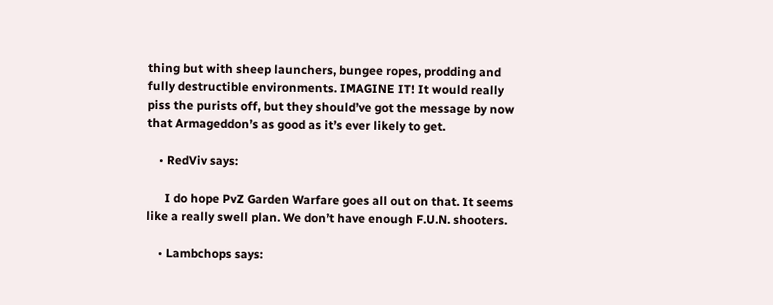thing but with sheep launchers, bungee ropes, prodding and fully destructible environments. IMAGINE IT! It would really piss the purists off, but they should’ve got the message by now that Armageddon’s as good as it’s ever likely to get.

    • RedViv says:

      I do hope PvZ Garden Warfare goes all out on that. It seems like a really swell plan. We don’t have enough F.U.N. shooters.

    • Lambchops says: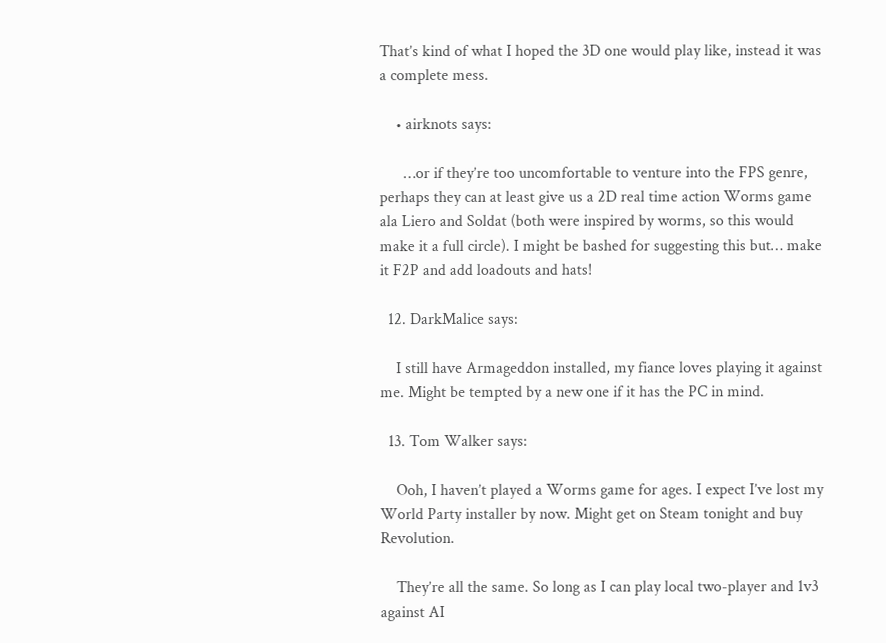That’s kind of what I hoped the 3D one would play like, instead it was a complete mess.

    • airknots says:

      …or if they’re too uncomfortable to venture into the FPS genre, perhaps they can at least give us a 2D real time action Worms game ala Liero and Soldat (both were inspired by worms, so this would make it a full circle). I might be bashed for suggesting this but… make it F2P and add loadouts and hats!

  12. DarkMalice says:

    I still have Armageddon installed, my fiance loves playing it against me. Might be tempted by a new one if it has the PC in mind.

  13. Tom Walker says:

    Ooh, I haven’t played a Worms game for ages. I expect I’ve lost my World Party installer by now. Might get on Steam tonight and buy Revolution.

    They’re all the same. So long as I can play local two-player and 1v3 against AI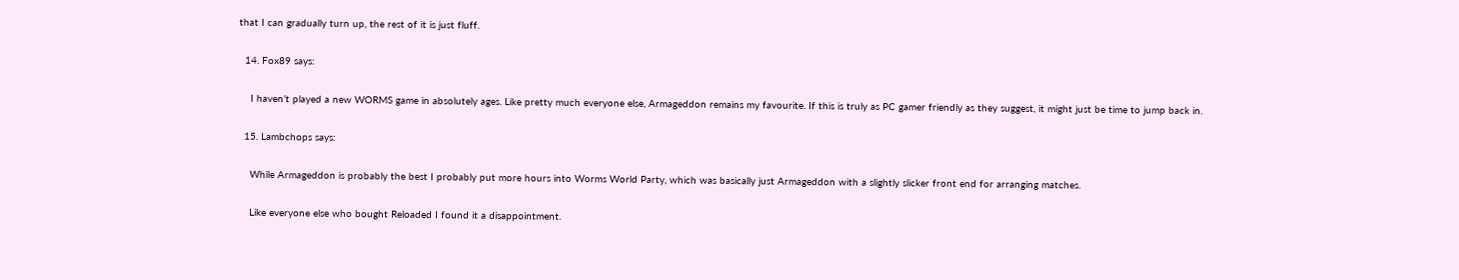that I can gradually turn up, the rest of it is just fluff.

  14. Fox89 says:

    I haven’t played a new WORMS game in absolutely ages. Like pretty much everyone else, Armageddon remains my favourite. If this is truly as PC gamer friendly as they suggest, it might just be time to jump back in.

  15. Lambchops says:

    While Armageddon is probably the best I probably put more hours into Worms World Party, which was basically just Armageddon with a slightly slicker front end for arranging matches.

    Like everyone else who bought Reloaded I found it a disappointment.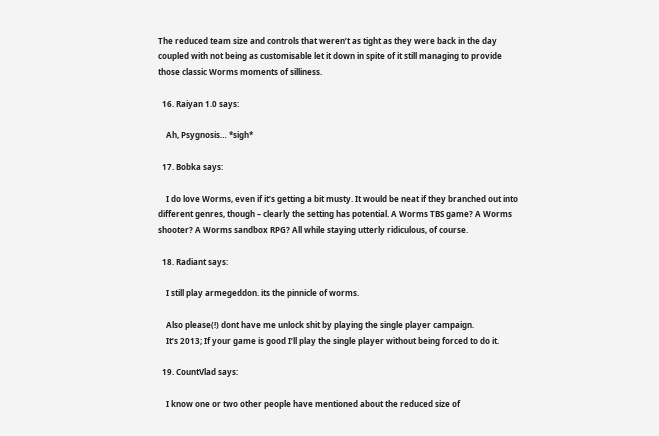The reduced team size and controls that weren’t as tight as they were back in the day coupled with not being as customisable let it down in spite of it still managing to provide those classic Worms moments of silliness.

  16. Raiyan 1.0 says:

    Ah, Psygnosis… *sigh*

  17. Bobka says:

    I do love Worms, even if it’s getting a bit musty. It would be neat if they branched out into different genres, though – clearly the setting has potential. A Worms TBS game? A Worms shooter? A Worms sandbox RPG? All while staying utterly ridiculous, of course.

  18. Radiant says:

    I still play armegeddon. its the pinnicle of worms.

    Also please(!) dont have me unlock shit by playing the single player campaign.
    It’s 2013; If your game is good I’ll play the single player without being forced to do it.

  19. CountVlad says:

    I know one or two other people have mentioned about the reduced size of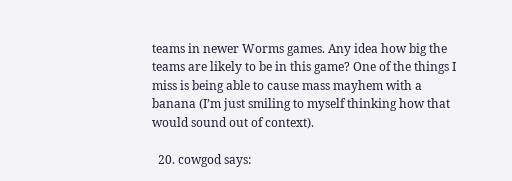teams in newer Worms games. Any idea how big the teams are likely to be in this game? One of the things I miss is being able to cause mass mayhem with a banana (I’m just smiling to myself thinking how that would sound out of context).

  20. cowgod says: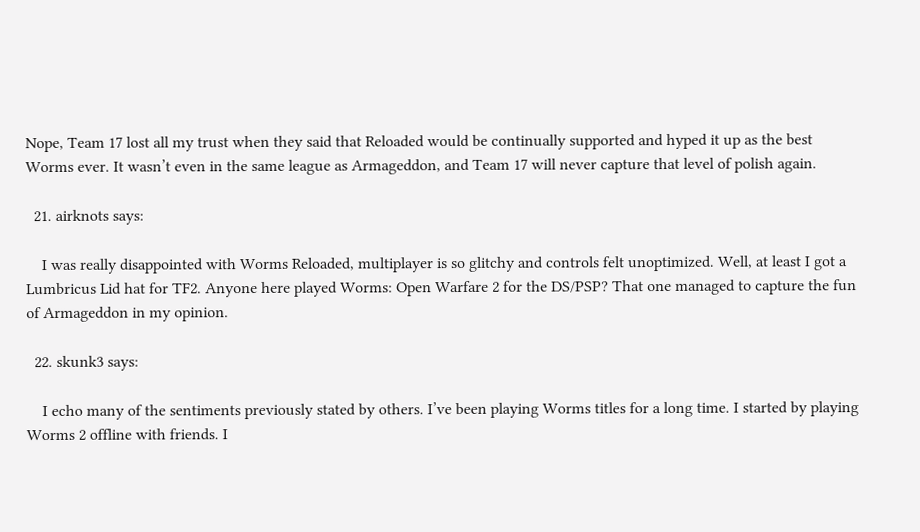Nope, Team 17 lost all my trust when they said that Reloaded would be continually supported and hyped it up as the best Worms ever. It wasn’t even in the same league as Armageddon, and Team 17 will never capture that level of polish again.

  21. airknots says:

    I was really disappointed with Worms Reloaded, multiplayer is so glitchy and controls felt unoptimized. Well, at least I got a Lumbricus Lid hat for TF2. Anyone here played Worms: Open Warfare 2 for the DS/PSP? That one managed to capture the fun of Armageddon in my opinion.

  22. skunk3 says:

    I echo many of the sentiments previously stated by others. I’ve been playing Worms titles for a long time. I started by playing Worms 2 offline with friends. I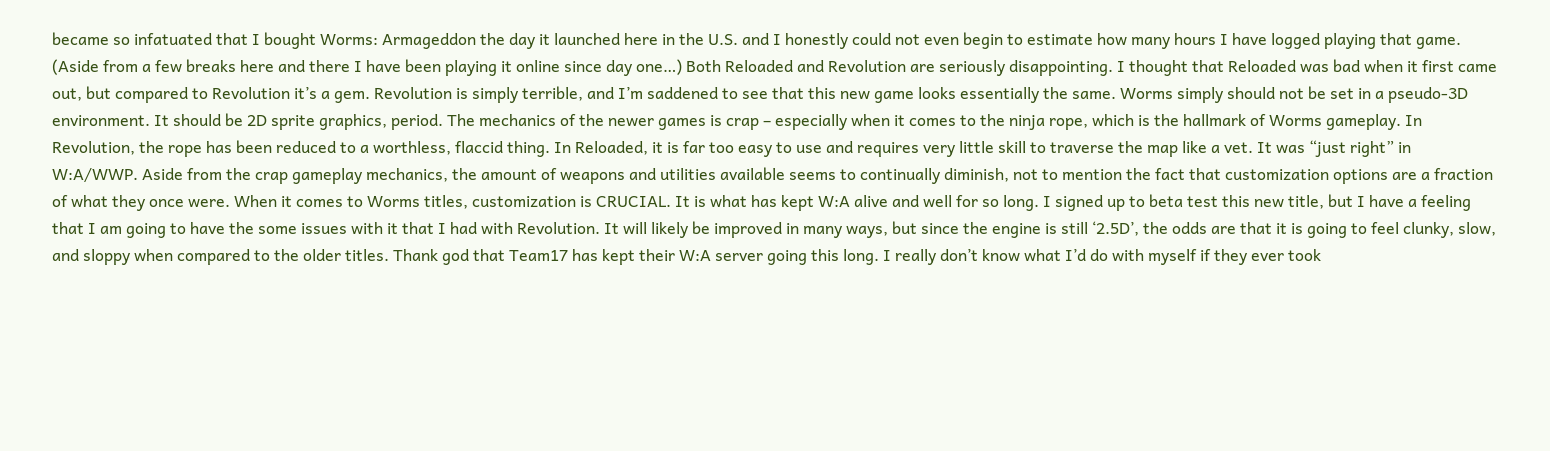became so infatuated that I bought Worms: Armageddon the day it launched here in the U.S. and I honestly could not even begin to estimate how many hours I have logged playing that game. (Aside from a few breaks here and there I have been playing it online since day one…) Both Reloaded and Revolution are seriously disappointing. I thought that Reloaded was bad when it first came out, but compared to Revolution it’s a gem. Revolution is simply terrible, and I’m saddened to see that this new game looks essentially the same. Worms simply should not be set in a pseudo-3D environment. It should be 2D sprite graphics, period. The mechanics of the newer games is crap – especially when it comes to the ninja rope, which is the hallmark of Worms gameplay. In Revolution, the rope has been reduced to a worthless, flaccid thing. In Reloaded, it is far too easy to use and requires very little skill to traverse the map like a vet. It was “just right” in W:A/WWP. Aside from the crap gameplay mechanics, the amount of weapons and utilities available seems to continually diminish, not to mention the fact that customization options are a fraction of what they once were. When it comes to Worms titles, customization is CRUCIAL. It is what has kept W:A alive and well for so long. I signed up to beta test this new title, but I have a feeling that I am going to have the some issues with it that I had with Revolution. It will likely be improved in many ways, but since the engine is still ‘2.5D’, the odds are that it is going to feel clunky, slow, and sloppy when compared to the older titles. Thank god that Team17 has kept their W:A server going this long. I really don’t know what I’d do with myself if they ever took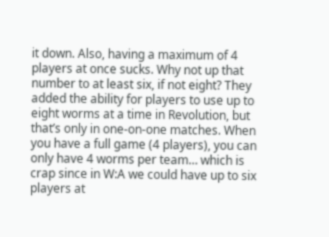it down. Also, having a maximum of 4 players at once sucks. Why not up that number to at least six, if not eight? They added the ability for players to use up to eight worms at a time in Revolution, but that’s only in one-on-one matches. When you have a full game (4 players), you can only have 4 worms per team… which is crap since in W:A we could have up to six players at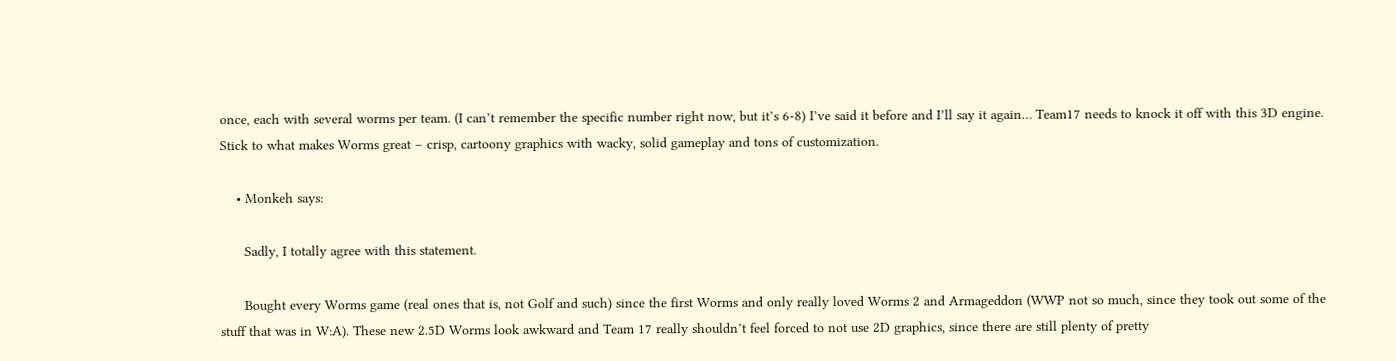once, each with several worms per team. (I can’t remember the specific number right now, but it’s 6-8) I’ve said it before and I’ll say it again… Team17 needs to knock it off with this 3D engine. Stick to what makes Worms great – crisp, cartoony graphics with wacky, solid gameplay and tons of customization.

    • Monkeh says:

      Sadly, I totally agree with this statement.

      Bought every Worms game (real ones that is, not Golf and such) since the first Worms and only really loved Worms 2 and Armageddon (WWP not so much, since they took out some of the stuff that was in W:A). These new 2.5D Worms look awkward and Team 17 really shouldn’t feel forced to not use 2D graphics, since there are still plenty of pretty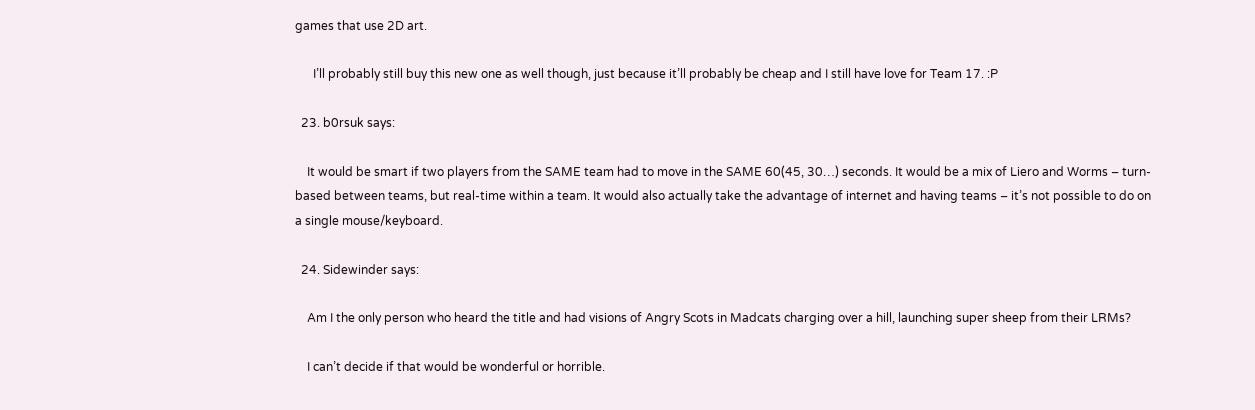games that use 2D art.

      I’ll probably still buy this new one as well though, just because it’ll probably be cheap and I still have love for Team 17. :P

  23. b0rsuk says:

    It would be smart if two players from the SAME team had to move in the SAME 60(45, 30…) seconds. It would be a mix of Liero and Worms – turn-based between teams, but real-time within a team. It would also actually take the advantage of internet and having teams – it’s not possible to do on a single mouse/keyboard.

  24. Sidewinder says:

    Am I the only person who heard the title and had visions of Angry Scots in Madcats charging over a hill, launching super sheep from their LRMs?

    I can’t decide if that would be wonderful or horrible.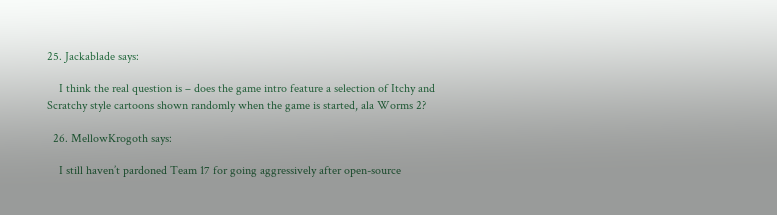25. Jackablade says:

    I think the real question is – does the game intro feature a selection of Itchy and Scratchy style cartoons shown randomly when the game is started, ala Worms 2?

  26. MellowKrogoth says:

    I still haven’t pardoned Team 17 for going aggressively after open-source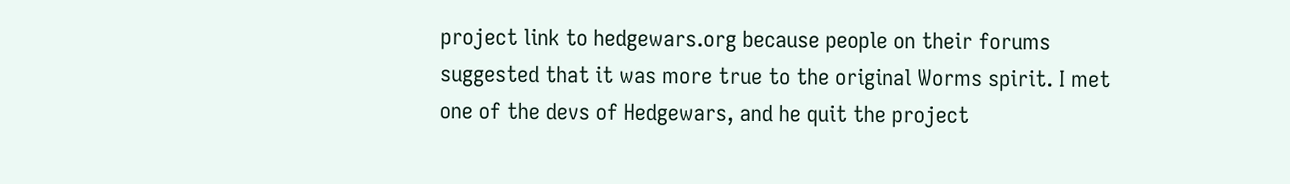project link to hedgewars.org because people on their forums suggested that it was more true to the original Worms spirit. I met one of the devs of Hedgewars, and he quit the project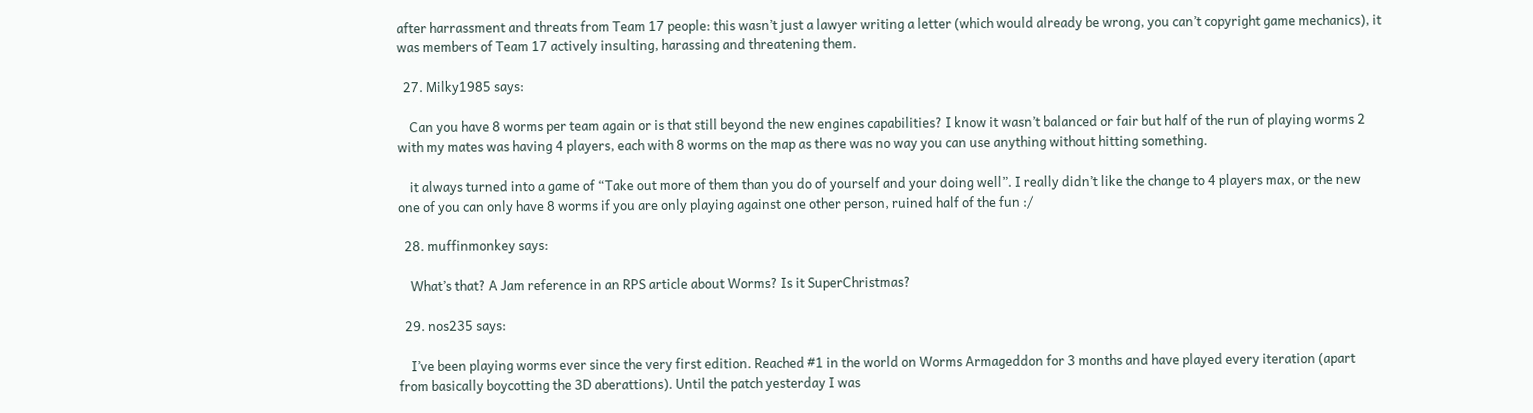after harrassment and threats from Team 17 people: this wasn’t just a lawyer writing a letter (which would already be wrong, you can’t copyright game mechanics), it was members of Team 17 actively insulting, harassing and threatening them.

  27. Milky1985 says:

    Can you have 8 worms per team again or is that still beyond the new engines capabilities? I know it wasn’t balanced or fair but half of the run of playing worms 2 with my mates was having 4 players, each with 8 worms on the map as there was no way you can use anything without hitting something.

    it always turned into a game of “Take out more of them than you do of yourself and your doing well”. I really didn’t like the change to 4 players max, or the new one of you can only have 8 worms if you are only playing against one other person, ruined half of the fun :/

  28. muffinmonkey says:

    What’s that? A Jam reference in an RPS article about Worms? Is it SuperChristmas?

  29. nos235 says:

    I’ve been playing worms ever since the very first edition. Reached #1 in the world on Worms Armageddon for 3 months and have played every iteration (apart from basically boycotting the 3D aberattions). Until the patch yesterday I was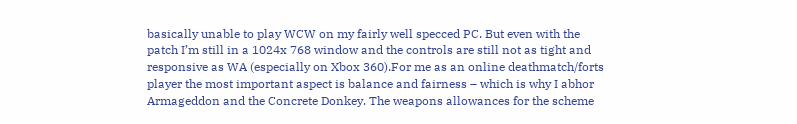basically unable to play WCW on my fairly well specced PC. But even with the patch I’m still in a 1024x 768 window and the controls are still not as tight and responsive as WA (especially on Xbox 360).For me as an online deathmatch/forts player the most important aspect is balance and fairness – which is why I abhor Armageddon and the Concrete Donkey. The weapons allowances for the scheme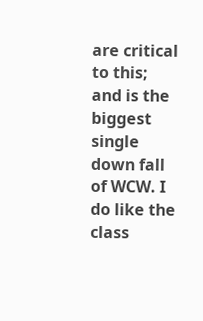are critical to this; and is the biggest single down fall of WCW. I do like the class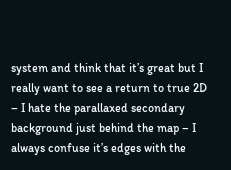system and think that it’s great but I really want to see a return to true 2D – I hate the parallaxed secondary background just behind the map – I always confuse it’s edges with the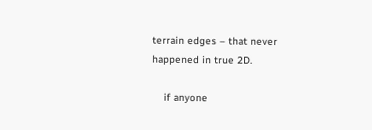terrain edges – that never happened in true 2D.

    if anyone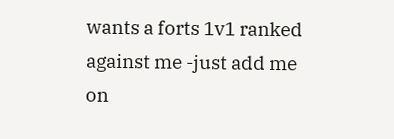wants a forts 1v1 ranked against me -just add me on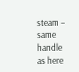steam – same handle as here